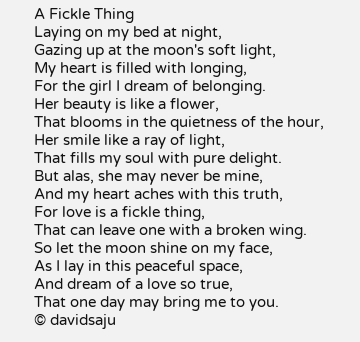A Fickle Thing
Laying on my bed at night,
Gazing up at the moon's soft light,
My heart is filled with longing,
For the girl I dream of belonging.
Her beauty is like a flower,
That blooms in the quietness of the hour,
Her smile like a ray of light,
That fills my soul with pure delight.
But alas, she may never be mine,
And my heart aches with this truth,
For love is a fickle thing,
That can leave one with a broken wing.
So let the moon shine on my face,
As I lay in this peaceful space,
And dream of a love so true,
That one day may bring me to you.
© davidsaju